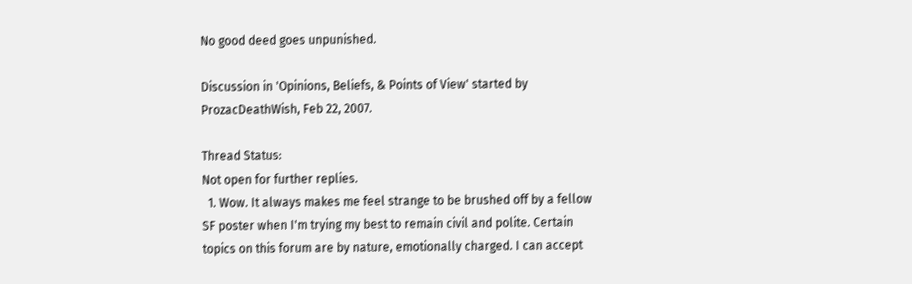No good deed goes unpunished.

Discussion in 'Opinions, Beliefs, & Points of View' started by ProzacDeathWish, Feb 22, 2007.

Thread Status:
Not open for further replies.
  1. Wow. It always makes me feel strange to be brushed off by a fellow SF poster when I'm trying my best to remain civil and polite. Certain topics on this forum are by nature, emotionally charged. I can accept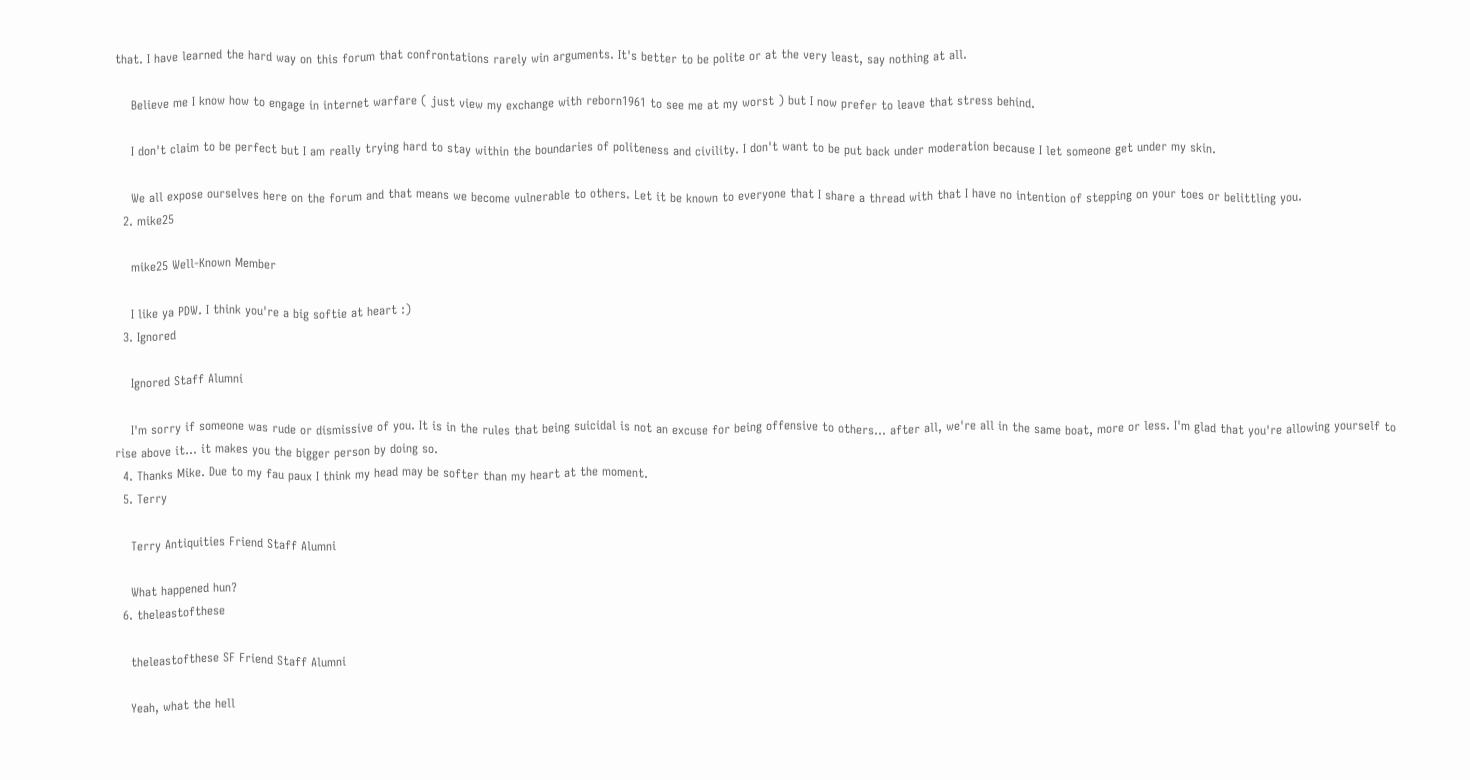that. I have learned the hard way on this forum that confrontations rarely win arguments. It's better to be polite or at the very least, say nothing at all.

    Believe me I know how to engage in internet warfare ( just view my exchange with reborn1961 to see me at my worst ) but I now prefer to leave that stress behind.

    I don't claim to be perfect but I am really trying hard to stay within the boundaries of politeness and civility. I don't want to be put back under moderation because I let someone get under my skin.

    We all expose ourselves here on the forum and that means we become vulnerable to others. Let it be known to everyone that I share a thread with that I have no intention of stepping on your toes or belittling you.
  2. mike25

    mike25 Well-Known Member

    I like ya PDW. I think you're a big softie at heart :)
  3. Ignored

    Ignored Staff Alumni

    I'm sorry if someone was rude or dismissive of you. It is in the rules that being suicidal is not an excuse for being offensive to others... after all, we're all in the same boat, more or less. I'm glad that you're allowing yourself to rise above it... it makes you the bigger person by doing so.
  4. Thanks Mike. Due to my fau paux I think my head may be softer than my heart at the moment.
  5. Terry

    Terry Antiquities Friend Staff Alumni

    What happened hun?
  6. theleastofthese

    theleastofthese SF Friend Staff Alumni

    Yeah, what the hell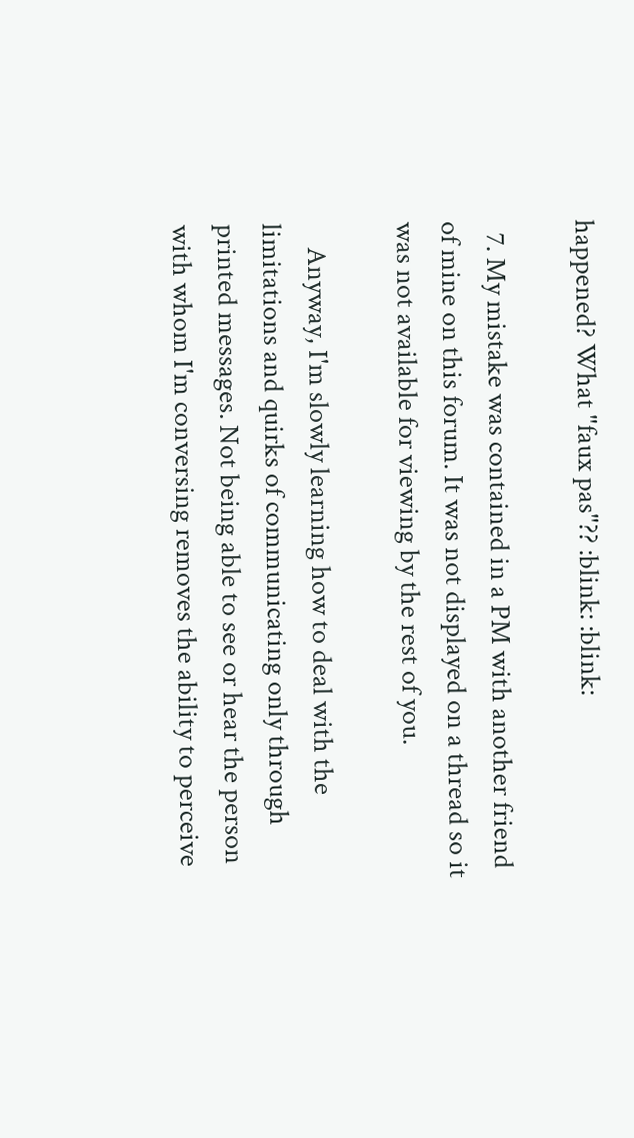happened? What "faux pas"?? :blink: :blink:

  7. My mistake was contained in a PM with another friend of mine on this forum. It was not displayed on a thread so it was not available for viewing by the rest of you.

    Anyway, I'm slowly learning how to deal with the limitations and quirks of communicating only through printed messages. Not being able to see or hear the person with whom I'm conversing removes the ability to perceive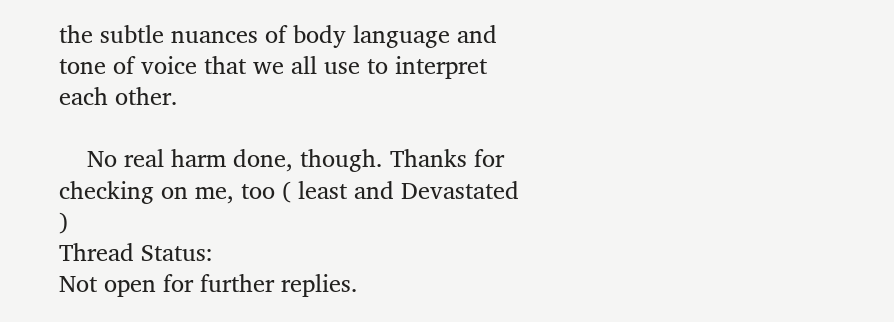the subtle nuances of body language and tone of voice that we all use to interpret each other.

    No real harm done, though. Thanks for checking on me, too ( least and Devastated )
Thread Status:
Not open for further replies.